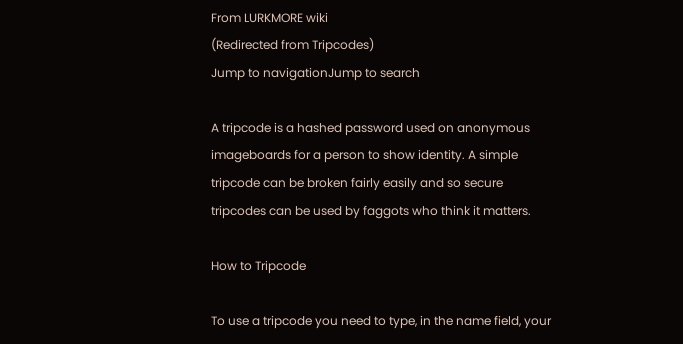From LURKMORE wiki
(Redirected from Tripcodes)
Jump to navigationJump to search

A tripcode is a hashed password used on anonymous imageboards for a person to show identity. A simple tripcode can be broken fairly easily and so secure tripcodes can be used by faggots who think it matters.

How to Tripcode

To use a tripcode you need to type, in the name field, your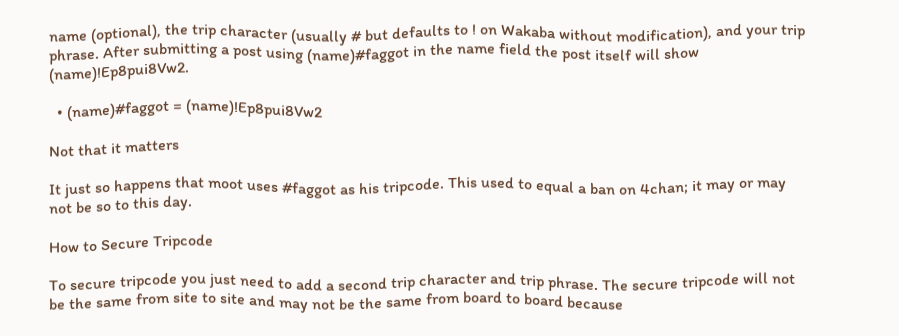name (optional), the trip character (usually # but defaults to ! on Wakaba without modification), and your trip phrase. After submitting a post using (name)#faggot in the name field the post itself will show (name)!Ep8pui8Vw2.

  • (name)#faggot = (name)!Ep8pui8Vw2

Not that it matters

It just so happens that moot uses #faggot as his tripcode. This used to equal a ban on 4chan; it may or may not be so to this day.

How to Secure Tripcode

To secure tripcode you just need to add a second trip character and trip phrase. The secure tripcode will not be the same from site to site and may not be the same from board to board because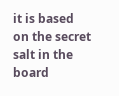it is based on the secret salt in the board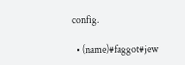config.

  • (name)#faggot#jew